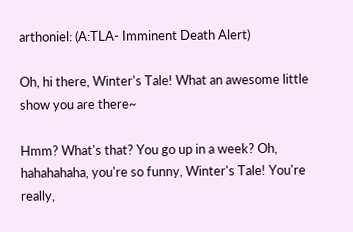arthoniel: (A:TLA- Imminent Death Alert)

Oh, hi there, Winter's Tale! What an awesome little show you are there~

Hmm? What's that? You go up in a week? Oh, hahahahaha, you're so funny, Winter's Tale! You're really,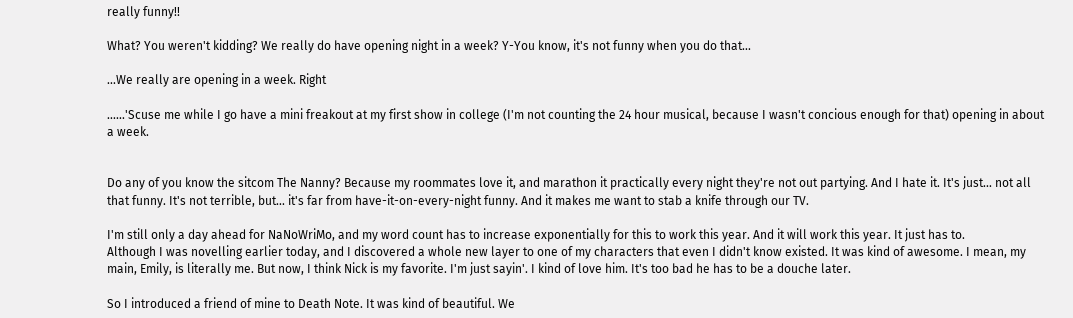really funny!!

What? You weren't kidding? We really do have opening night in a week? Y-You know, it's not funny when you do that...

...We really are opening in a week. Right

......'Scuse me while I go have a mini freakout at my first show in college (I'm not counting the 24 hour musical, because I wasn't concious enough for that) opening in about a week.


Do any of you know the sitcom The Nanny? Because my roommates love it, and marathon it practically every night they're not out partying. And I hate it. It's just... not all that funny. It's not terrible, but... it's far from have-it-on-every-night funny. And it makes me want to stab a knife through our TV.

I'm still only a day ahead for NaNoWriMo, and my word count has to increase exponentially for this to work this year. And it will work this year. It just has to.
Although I was novelling earlier today, and I discovered a whole new layer to one of my characters that even I didn't know existed. It was kind of awesome. I mean, my main, Emily, is literally me. But now, I think Nick is my favorite. I'm just sayin'. I kind of love him. It's too bad he has to be a douche later.

So I introduced a friend of mine to Death Note. It was kind of beautiful. We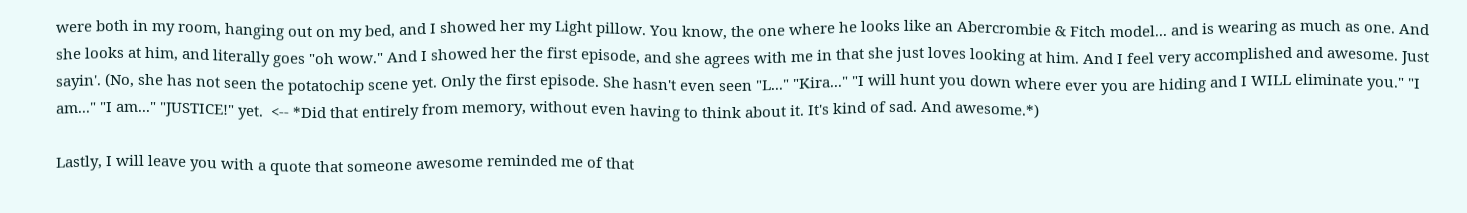were both in my room, hanging out on my bed, and I showed her my Light pillow. You know, the one where he looks like an Abercrombie & Fitch model... and is wearing as much as one. And she looks at him, and literally goes "oh wow." And I showed her the first episode, and she agrees with me in that she just loves looking at him. And I feel very accomplished and awesome. Just sayin'. (No, she has not seen the potatochip scene yet. Only the first episode. She hasn't even seen "L..." "Kira..." "I will hunt you down where ever you are hiding and I WILL eliminate you." "I am..." "I am..." "JUSTICE!" yet.  <-- *Did that entirely from memory, without even having to think about it. It's kind of sad. And awesome.*)

Lastly, I will leave you with a quote that someone awesome reminded me of that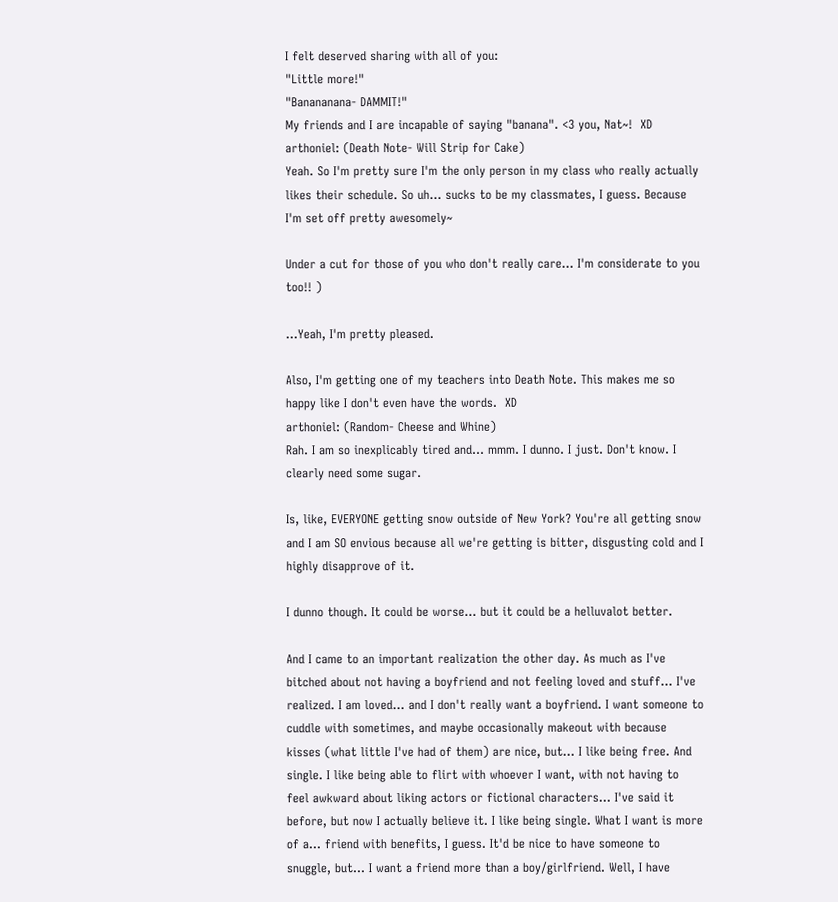I felt deserved sharing with all of you:
"Little more!"
"Banananana- DAMMIT!"
My friends and I are incapable of saying "banana". <3 you, Nat~!  XD
arthoniel: (Death Note- Will Strip for Cake)
Yeah. So I'm pretty sure I'm the only person in my class who really actually likes their schedule. So uh... sucks to be my classmates, I guess. Because I'm set off pretty awesomely~

Under a cut for those of you who don't really care... I'm considerate to you too!! )

...Yeah, I'm pretty pleased.

Also, I'm getting one of my teachers into Death Note. This makes me so happy like I don't even have the words.  XD
arthoniel: (Random- Cheese and Whine)
Rah. I am so inexplicably tired and... mmm. I dunno. I just. Don't know. I clearly need some sugar.

Is, like, EVERYONE getting snow outside of New York? You're all getting snow and I am SO envious because all we're getting is bitter, disgusting cold and I highly disapprove of it.

I dunno though. It could be worse... but it could be a helluvalot better.

And I came to an important realization the other day. As much as I've bitched about not having a boyfriend and not feeling loved and stuff... I've realized. I am loved... and I don't really want a boyfriend. I want someone to cuddle with sometimes, and maybe occasionally makeout with because kisses (what little I've had of them) are nice, but... I like being free. And single. I like being able to flirt with whoever I want, with not having to feel awkward about liking actors or fictional characters... I've said it before, but now I actually believe it. I like being single. What I want is more of a... friend with benefits, I guess. It'd be nice to have someone to snuggle, but... I want a friend more than a boy/girlfriend. Well, I have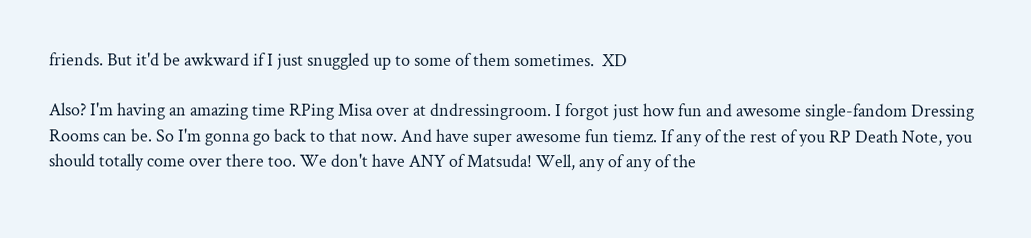friends. But it'd be awkward if I just snuggled up to some of them sometimes.  XD

Also? I'm having an amazing time RPing Misa over at dndressingroom. I forgot just how fun and awesome single-fandom Dressing Rooms can be. So I'm gonna go back to that now. And have super awesome fun tiemz. If any of the rest of you RP Death Note, you should totally come over there too. We don't have ANY of Matsuda! Well, any of any of the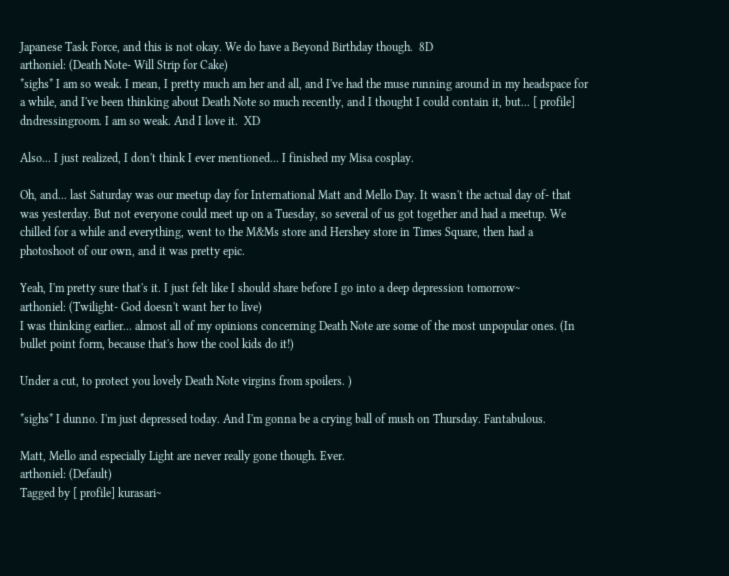Japanese Task Force, and this is not okay. We do have a Beyond Birthday though.  8D
arthoniel: (Death Note- Will Strip for Cake)
*sighs* I am so weak. I mean, I pretty much am her and all, and I've had the muse running around in my headspace for a while, and I've been thinking about Death Note so much recently, and I thought I could contain it, but... [ profile] dndressingroom. I am so weak. And I love it.  XD

Also... I just realized, I don't think I ever mentioned... I finished my Misa cosplay.

Oh, and... last Saturday was our meetup day for International Matt and Mello Day. It wasn't the actual day of- that was yesterday. But not everyone could meet up on a Tuesday, so several of us got together and had a meetup. We chilled for a while and everything, went to the M&Ms store and Hershey store in Times Square, then had a photoshoot of our own, and it was pretty epic.

Yeah, I'm pretty sure that's it. I just felt like I should share before I go into a deep depression tomorrow~
arthoniel: (Twilight- God doesn't want her to live)
I was thinking earlier... almost all of my opinions concerning Death Note are some of the most unpopular ones. (In bullet point form, because that's how the cool kids do it!)

Under a cut, to protect you lovely Death Note virgins from spoilers. )

*sighs* I dunno. I'm just depressed today. And I'm gonna be a crying ball of mush on Thursday. Fantabulous.

Matt, Mello and especially Light are never really gone though. Ever.
arthoniel: (Default)
Tagged by [ profile] kurasari~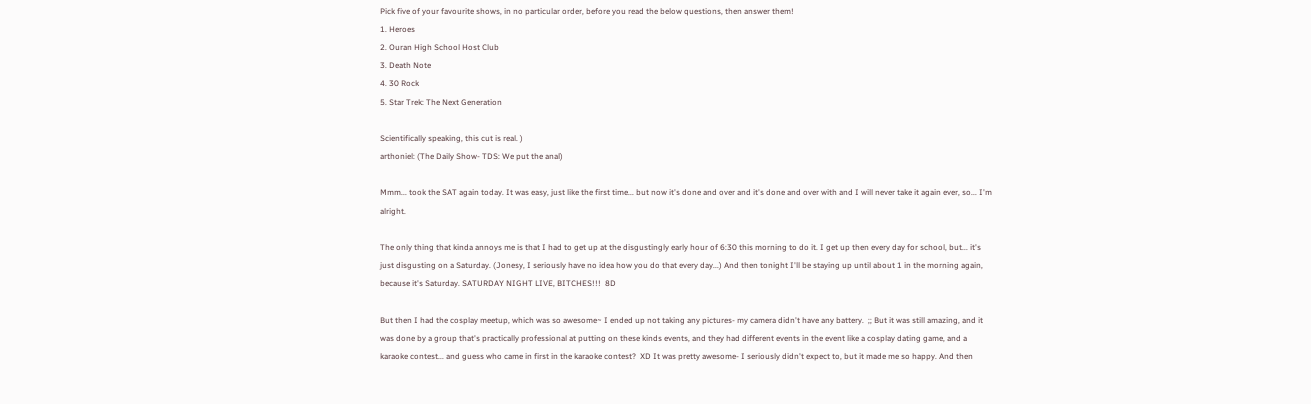Pick five of your favourite shows, in no particular order, before you read the below questions, then answer them!
1. Heroes
2. Ouran High School Host Club
3. Death Note
4. 30 Rock
5. Star Trek: The Next Generation

Scientifically speaking, this cut is real. )
arthoniel: (The Daily Show- TDS: We put the anal)

Mmm... took the SAT again today. It was easy, just like the first time... but now it's done and over and it's done and over with and I will never take it again ever, so... I'm alright.

The only thing that kinda annoys me is that I had to get up at the disgustingly early hour of 6:30 this morning to do it. I get up then every day for school, but... it's just disgusting on a Saturday. (Jonesy, I seriously have no idea how you do that every day...) And then tonight I'll be staying up until about 1 in the morning again, because it's Saturday. SATURDAY NIGHT LIVE, BITCHES!!!  8D

But then I had the cosplay meetup, which was so awesome~ I ended up not taking any pictures- my camera didn't have any battery.  ;; But it was still amazing, and it was done by a group that's practically professional at putting on these kinds events, and they had different events in the event like a cosplay dating game, and a karaoke contest... and guess who came in first in the karaoke contest?  XD It was pretty awesome- I seriously didn't expect to, but it made me so happy. And then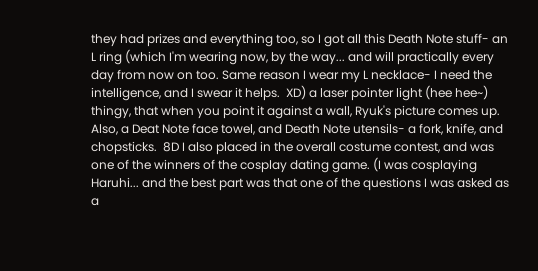they had prizes and everything too, so I got all this Death Note stuff- an L ring (which I'm wearing now, by the way... and will practically every day from now on too. Same reason I wear my L necklace- I need the intelligence, and I swear it helps.  XD) a laser pointer light (hee hee~) thingy, that when you point it against a wall, Ryuk's picture comes up. Also, a Deat Note face towel, and Death Note utensils- a fork, knife, and chopsticks.  8D I also placed in the overall costume contest, and was one of the winners of the cosplay dating game. (I was cosplaying Haruhi... and the best part was that one of the questions I was asked as a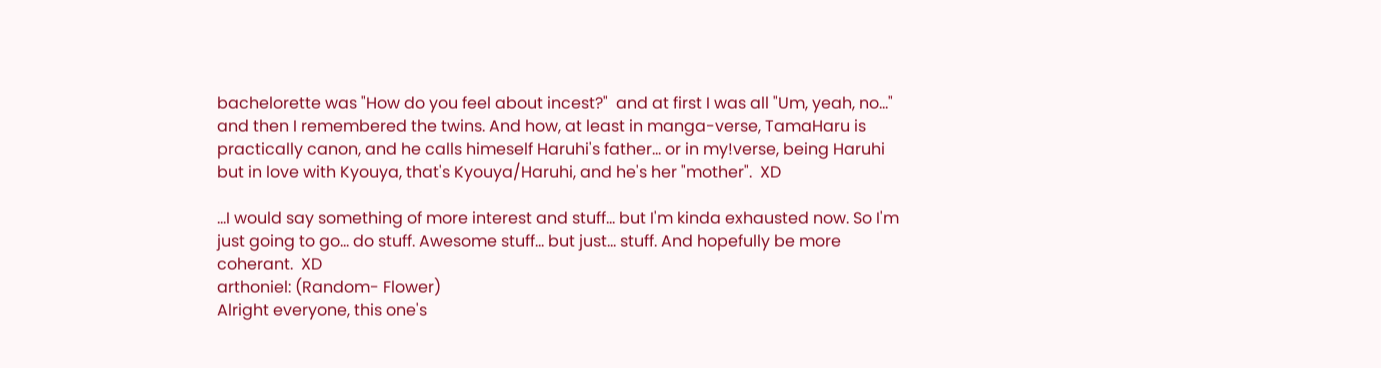bachelorette was "How do you feel about incest?"  and at first I was all "Um, yeah, no..." and then I remembered the twins. And how, at least in manga-verse, TamaHaru is practically canon, and he calls himeself Haruhi's father... or in my!verse, being Haruhi but in love with Kyouya, that's Kyouya/Haruhi, and he's her "mother".  XD

...I would say something of more interest and stuff... but I'm kinda exhausted now. So I'm just going to go... do stuff. Awesome stuff... but just... stuff. And hopefully be more coherant.  XD
arthoniel: (Random- Flower)
Alright everyone, this one's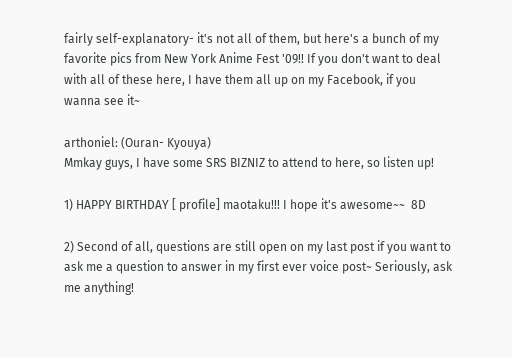fairly self-explanatory- it's not all of them, but here's a bunch of my favorite pics from New York Anime Fest '09!! If you don't want to deal with all of these here, I have them all up on my Facebook, if you wanna see it~

arthoniel: (Ouran- Kyouya)
Mmkay guys, I have some SRS BIZNIZ to attend to here, so listen up!

1) HAPPY BIRTHDAY [ profile] maotaku!!! I hope it's awesome~~  8D

2) Second of all, questions are still open on my last post if you want to ask me a question to answer in my first ever voice post~ Seriously, ask me anything!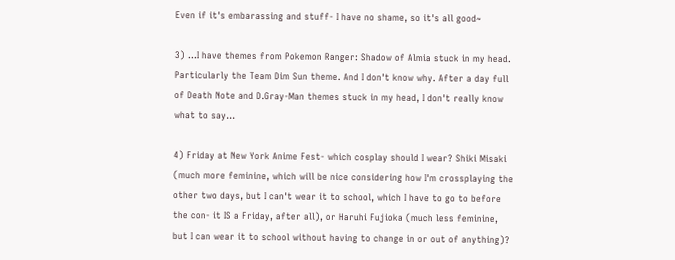Even if it's embarassing and stuff- I have no shame, so it's all good~

3) ...I have themes from Pokemon Ranger: Shadow of Almia stuck in my head. Particularly the Team Dim Sun theme. And I don't know why. After a day full of Death Note and D.Gray-Man themes stuck in my head, I don't really know what to say...

4) Friday at New York Anime Fest- which cosplay should I wear? Shiki Misaki (much more feminine, which will be nice considering how I'm crossplaying the other two days, but I can't wear it to school, which I have to go to before the con- it IS a Friday, after all), or Haruhi Fujioka (much less feminine, but I can wear it to school without having to change in or out of anything)?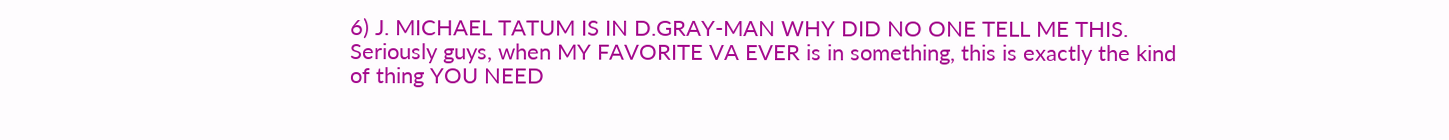6) J. MICHAEL TATUM IS IN D.GRAY-MAN WHY DID NO ONE TELL ME THIS. Seriously guys, when MY FAVORITE VA EVER is in something, this is exactly the kind of thing YOU NEED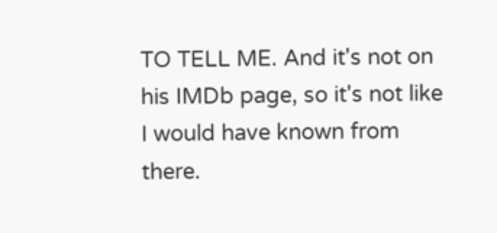TO TELL ME. And it's not on his IMDb page, so it's not like I would have known from there.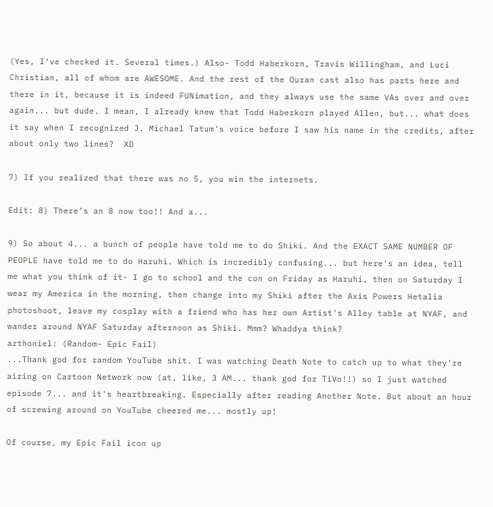(Yes, I've checked it. Several times.) Also- Todd Haberkorn, Travis Willingham, and Luci Christian, all of whom are AWESOME. And the rest of the Ouran cast also has parts here and there in it, because it is indeed FUNimation, and they always use the same VAs over and over again... but dude. I mean, I already knew that Todd Haberkorn played Allen, but... what does it say when I recognized J. Michael Tatum's voice before I saw his name in the credits, after about only two lines?  XD

7) If you realized that there was no 5, you win the internets.

Edit: 8) There's an 8 now too!! And a...

9) So about 4... a bunch of people have told me to do Shiki. And the EXACT SAME NUMBER OF PEOPLE have told me to do Haruhi. Which is incredibly confusing... but here's an idea, tell me what you think of it- I go to school and the con on Friday as Haruhi, then on Saturday I wear my America in the morning, then change into my Shiki after the Axis Powers Hetalia photoshoot, leave my cosplay with a friend who has her own Artist's Alley table at NYAF, and wander around NYAF Saturday afternoon as Shiki. Mmm? Whaddya think?
arthoniel: (Random- Epic Fail)
...Thank god for random YouTube shit. I was watching Death Note to catch up to what they're airing on Cartoon Network now (at, like, 3 AM... thank god for TiVo!!) so I just watched episode 7... and it's heartbreaking. Especially after reading Another Note. But about an hour of screwing around on YouTube cheered me... mostly up!

Of course, my Epic Fail icon up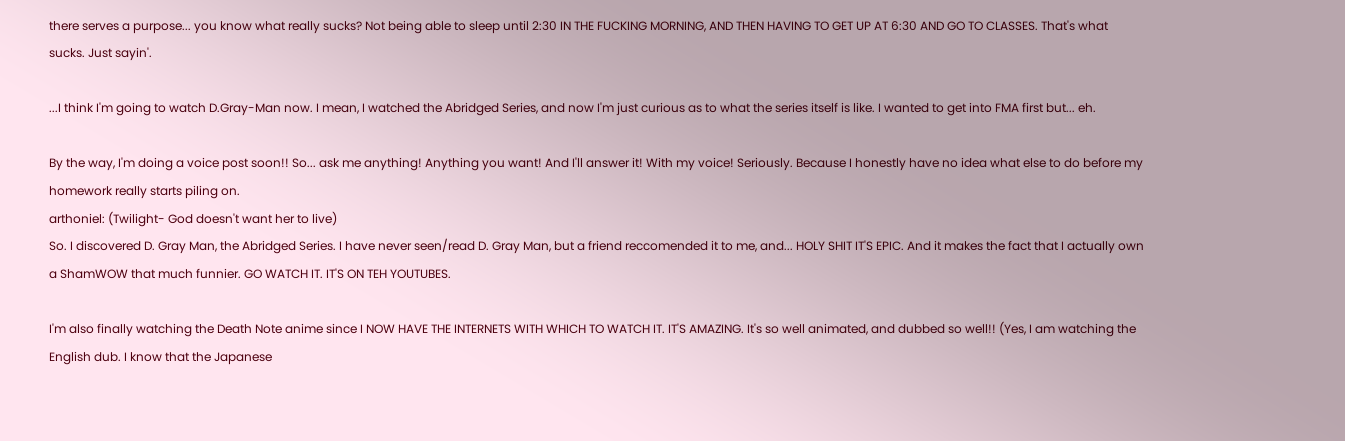there serves a purpose... you know what really sucks? Not being able to sleep until 2:30 IN THE FUCKING MORNING, AND THEN HAVING TO GET UP AT 6:30 AND GO TO CLASSES. That's what sucks. Just sayin'.

...I think I'm going to watch D.Gray-Man now. I mean, I watched the Abridged Series, and now I'm just curious as to what the series itself is like. I wanted to get into FMA first but... eh.

By the way, I'm doing a voice post soon!! So... ask me anything! Anything you want! And I'll answer it! With my voice! Seriously. Because I honestly have no idea what else to do before my homework really starts piling on.
arthoniel: (Twilight- God doesn't want her to live)
So. I discovered D. Gray Man, the Abridged Series. I have never seen/read D. Gray Man, but a friend reccomended it to me, and... HOLY SHIT IT'S EPIC. And it makes the fact that I actually own a ShamWOW that much funnier. GO WATCH IT. IT'S ON TEH YOUTUBES.

I'm also finally watching the Death Note anime since I NOW HAVE THE INTERNETS WITH WHICH TO WATCH IT. IT'S AMAZING. It's so well animated, and dubbed so well!! (Yes, I am watching the English dub. I know that the Japanese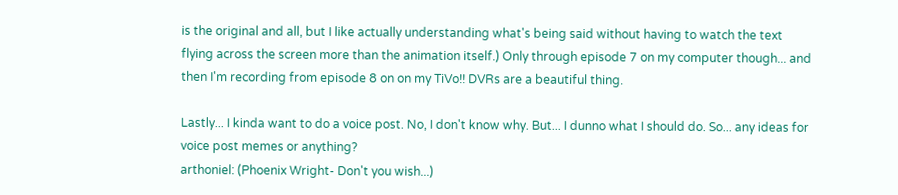is the original and all, but I like actually understanding what's being said without having to watch the text flying across the screen more than the animation itself.) Only through episode 7 on my computer though... and then I'm recording from episode 8 on on my TiVo!! DVRs are a beautiful thing.

Lastly... I kinda want to do a voice post. No, I don't know why. But... I dunno what I should do. So... any ideas for voice post memes or anything?
arthoniel: (Phoenix Wright- Don't you wish...)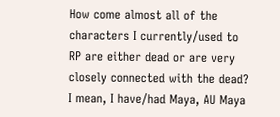How come almost all of the characters I currently/used to RP are either dead or are very closely connected with the dead? I mean, I have/had Maya, AU Maya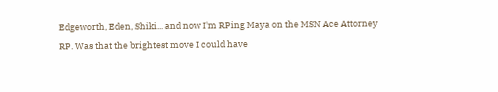Edgeworth, Eden, Shiki... and now I'm RPing Maya on the MSN Ace Attorney RP. Was that the brightest move I could have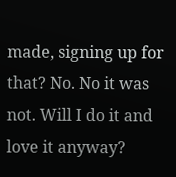made, signing up for that? No. No it was not. Will I do it and love it anyway?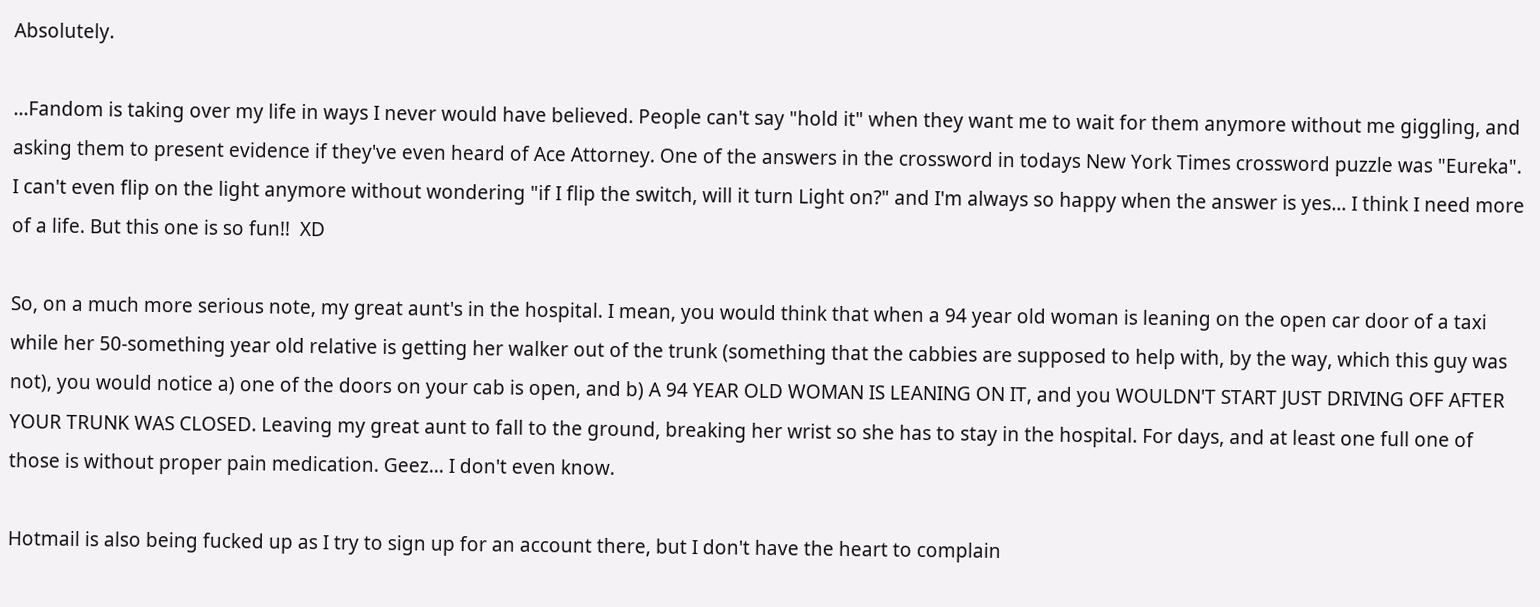Absolutely.

...Fandom is taking over my life in ways I never would have believed. People can't say "hold it" when they want me to wait for them anymore without me giggling, and asking them to present evidence if they've even heard of Ace Attorney. One of the answers in the crossword in todays New York Times crossword puzzle was "Eureka". I can't even flip on the light anymore without wondering "if I flip the switch, will it turn Light on?" and I'm always so happy when the answer is yes... I think I need more of a life. But this one is so fun!!  XD

So, on a much more serious note, my great aunt's in the hospital. I mean, you would think that when a 94 year old woman is leaning on the open car door of a taxi while her 50-something year old relative is getting her walker out of the trunk (something that the cabbies are supposed to help with, by the way, which this guy was not), you would notice a) one of the doors on your cab is open, and b) A 94 YEAR OLD WOMAN IS LEANING ON IT, and you WOULDN'T START JUST DRIVING OFF AFTER YOUR TRUNK WAS CLOSED. Leaving my great aunt to fall to the ground, breaking her wrist so she has to stay in the hospital. For days, and at least one full one of those is without proper pain medication. Geez... I don't even know.

Hotmail is also being fucked up as I try to sign up for an account there, but I don't have the heart to complain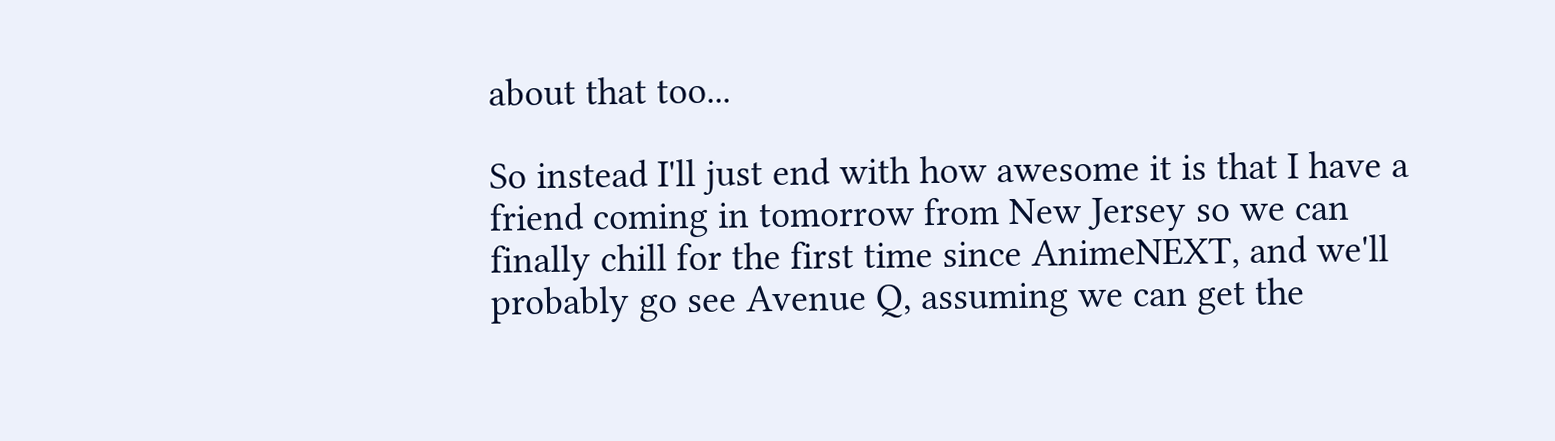about that too...

So instead I'll just end with how awesome it is that I have a friend coming in tomorrow from New Jersey so we can finally chill for the first time since AnimeNEXT, and we'll probably go see Avenue Q, assuming we can get the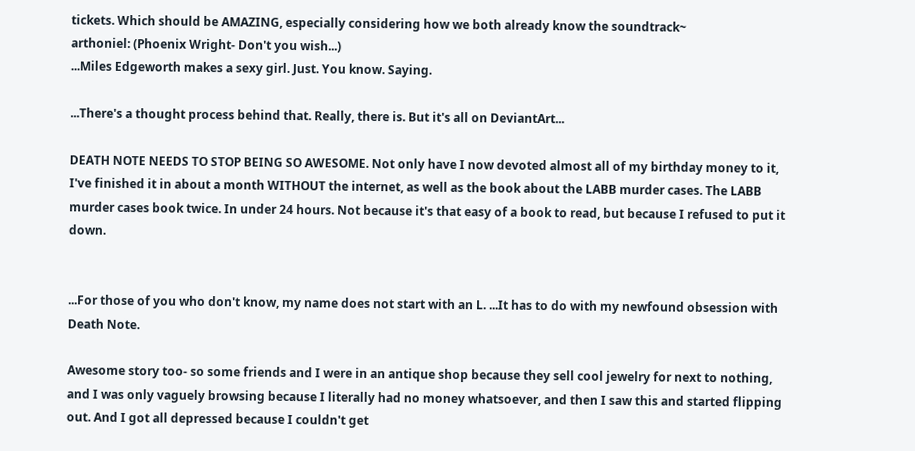tickets. Which should be AMAZING, especially considering how we both already know the soundtrack~
arthoniel: (Phoenix Wright- Don't you wish...)
...Miles Edgeworth makes a sexy girl. Just. You know. Saying.

...There's a thought process behind that. Really, there is. But it's all on DeviantArt...

DEATH NOTE NEEDS TO STOP BEING SO AWESOME. Not only have I now devoted almost all of my birthday money to it, I've finished it in about a month WITHOUT the internet, as well as the book about the LABB murder cases. The LABB murder cases book twice. In under 24 hours. Not because it's that easy of a book to read, but because I refused to put it down.


...For those of you who don't know, my name does not start with an L. ...It has to do with my newfound obsession with Death Note.

Awesome story too- so some friends and I were in an antique shop because they sell cool jewelry for next to nothing, and I was only vaguely browsing because I literally had no money whatsoever, and then I saw this and started flipping out. And I got all depressed because I couldn't get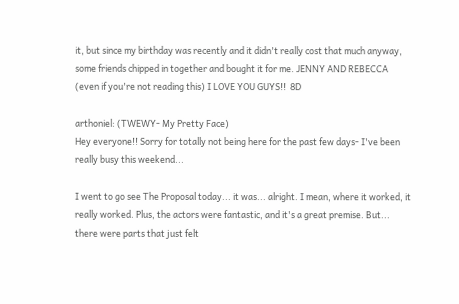it, but since my birthday was recently and it didn't really cost that much anyway, some friends chipped in together and bought it for me. JENNY AND REBECCA (even if you're not reading this) I LOVE YOU GUYS!!  8D

arthoniel: (TWEWY- My Pretty Face)
Hey everyone!! Sorry for totally not being here for the past few days- I've been really busy this weekend...

I went to go see The Proposal today... it was... alright. I mean, where it worked, it really worked. Plus, the actors were fantastic, and it's a great premise. But... there were parts that just felt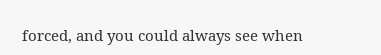forced, and you could always see when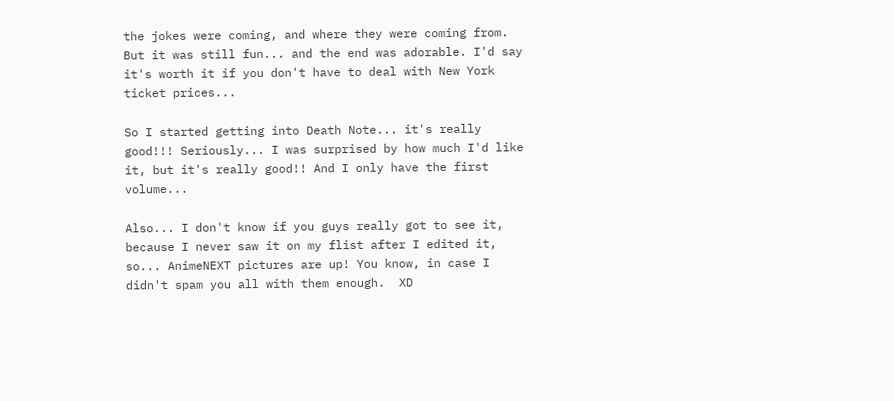the jokes were coming, and where they were coming from. But it was still fun... and the end was adorable. I'd say it's worth it if you don't have to deal with New York ticket prices...

So I started getting into Death Note... it's really good!!! Seriously... I was surprised by how much I'd like it, but it's really good!! And I only have the first volume...

Also... I don't know if you guys really got to see it, because I never saw it on my flist after I edited it, so... AnimeNEXT pictures are up! You know, in case I didn't spam you all with them enough.  XD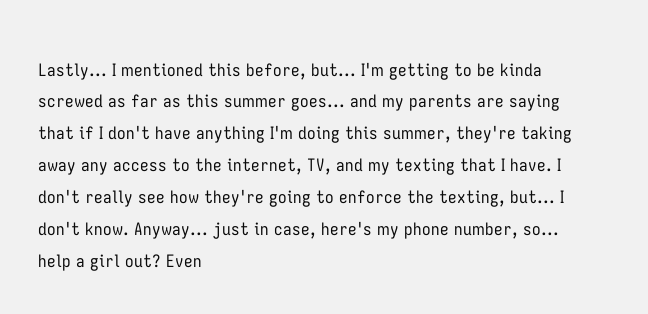Lastly... I mentioned this before, but... I'm getting to be kinda screwed as far as this summer goes... and my parents are saying that if I don't have anything I'm doing this summer, they're taking away any access to the internet, TV, and my texting that I have. I don't really see how they're going to enforce the texting, but... I don't know. Anyway... just in case, here's my phone number, so... help a girl out? Even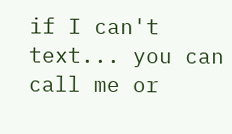if I can't text... you can call me or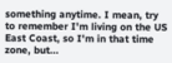something anytime. I mean, try to remember I'm living on the US East Coast, so I'm in that time zone, but...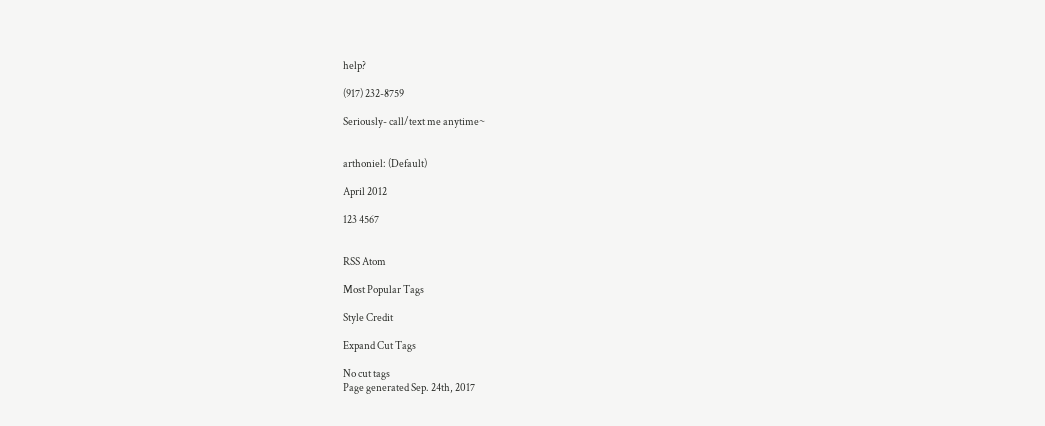help?

(917) 232-8759

Seriously- call/text me anytime~


arthoniel: (Default)

April 2012

123 4567


RSS Atom

Most Popular Tags

Style Credit

Expand Cut Tags

No cut tags
Page generated Sep. 24th, 2017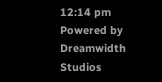12:14 pm
Powered by Dreamwidth Studios